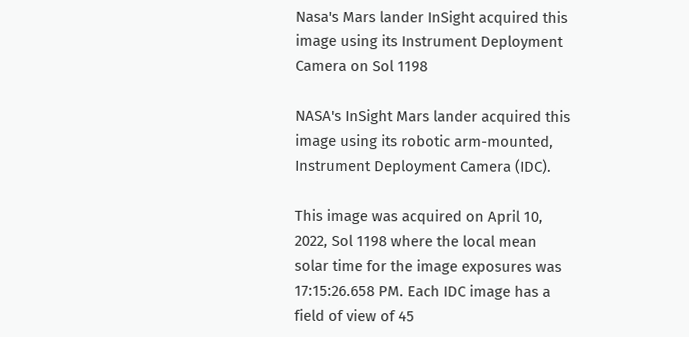Nasa's Mars lander InSight acquired this image using its Instrument Deployment Camera on Sol 1198

NASA's InSight Mars lander acquired this image using its robotic arm-mounted, Instrument Deployment Camera (IDC).

This image was acquired on April 10, 2022, Sol 1198 where the local mean solar time for the image exposures was 17:15:26.658 PM. Each IDC image has a field of view of 45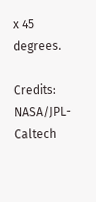x 45 degrees.

Credits: NASA/JPL-Caltech